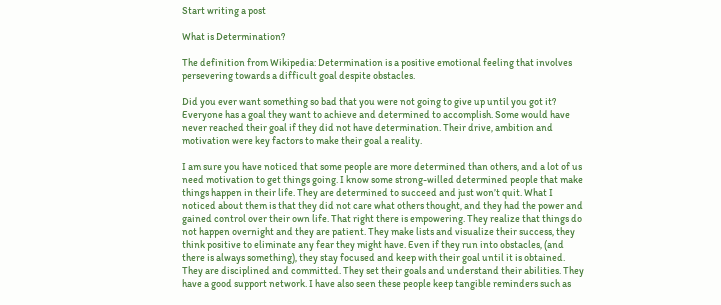Start writing a post

What is Determination?

The definition from Wikipedia: Determination is a positive emotional feeling that involves persevering towards a difficult goal despite obstacles.

Did you ever want something so bad that you were not going to give up until you got it? Everyone has a goal they want to achieve and determined to accomplish. Some would have never reached their goal if they did not have determination. Their drive, ambition and motivation were key factors to make their goal a reality.

I am sure you have noticed that some people are more determined than others, and a lot of us need motivation to get things going. I know some strong-willed determined people that make things happen in their life. They are determined to succeed and just won’t quit. What I noticed about them is that they did not care what others thought, and they had the power and gained control over their own life. That right there is empowering. They realize that things do not happen overnight and they are patient. They make lists and visualize their success, they think positive to eliminate any fear they might have. Even if they run into obstacles, (and there is always something), they stay focused and keep with their goal until it is obtained. They are disciplined and committed. They set their goals and understand their abilities. They have a good support network. I have also seen these people keep tangible reminders such as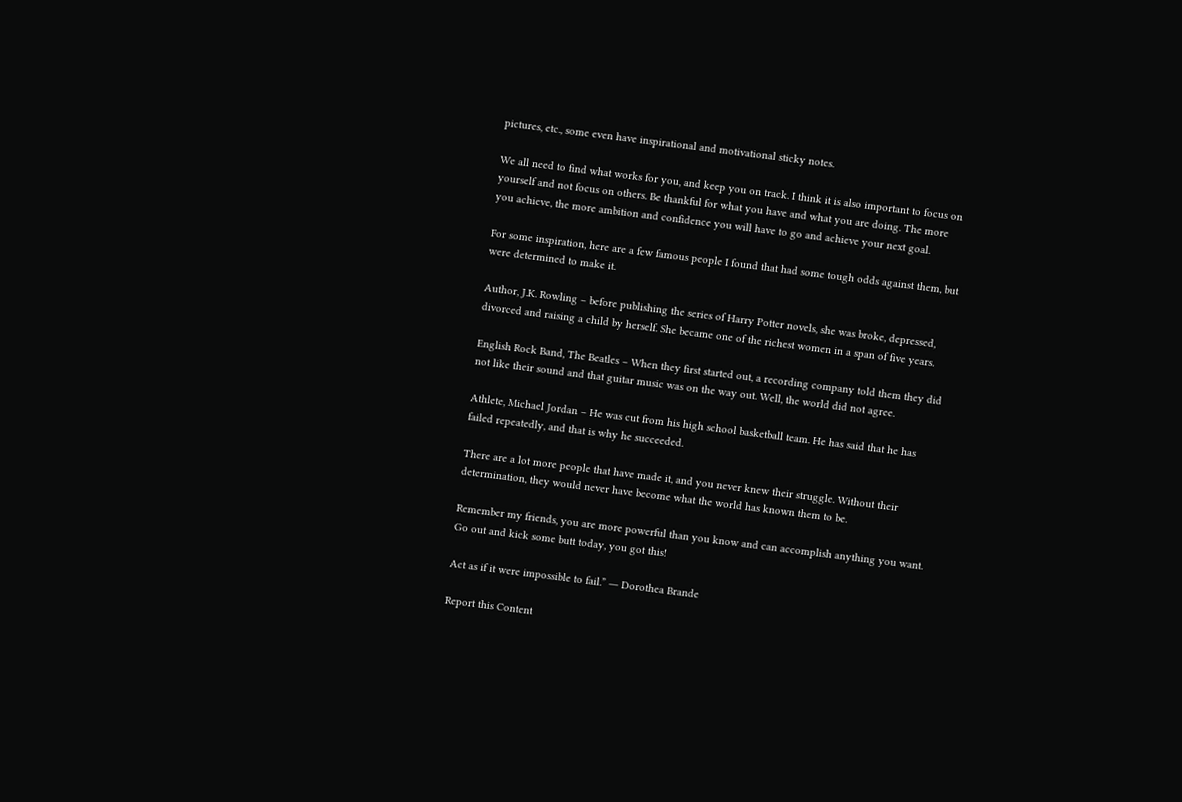pictures, etc., some even have inspirational and motivational sticky notes.

We all need to find what works for you, and keep you on track. I think it is also important to focus on yourself and not focus on others. Be thankful for what you have and what you are doing. The more you achieve, the more ambition and confidence you will have to go and achieve your next goal.

For some inspiration, here are a few famous people I found that had some tough odds against them, but were determined to make it.

Author, J.K. Rowling – before publishing the series of Harry Potter novels, she was broke, depressed, divorced and raising a child by herself. She became one of the richest women in a span of five years.

English Rock Band, The Beatles – When they first started out, a recording company told them they did not like their sound and that guitar music was on the way out. Well, the world did not agree.

Athlete, Michael Jordan – He was cut from his high school basketball team. He has said that he has failed repeatedly, and that is why he succeeded.

There are a lot more people that have made it, and you never knew their struggle. Without their determination, they would never have become what the world has known them to be.

Remember my friends, you are more powerful than you know and can accomplish anything you want. Go out and kick some butt today, you got this!

Act as if it were impossible to fail.” ― Dorothea Brande

Report this Content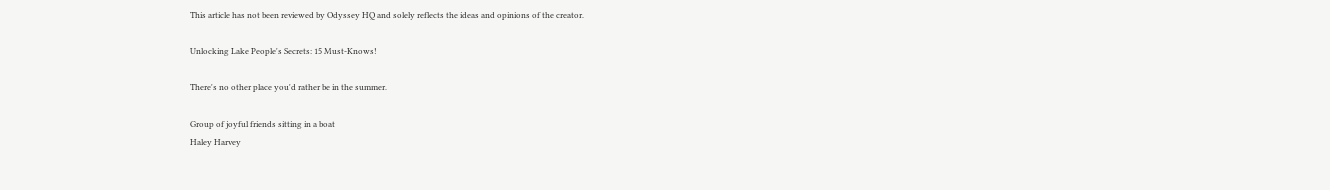This article has not been reviewed by Odyssey HQ and solely reflects the ideas and opinions of the creator.

Unlocking Lake People's Secrets: 15 Must-Knows!

There's no other place you'd rather be in the summer.

Group of joyful friends sitting in a boat
Haley Harvey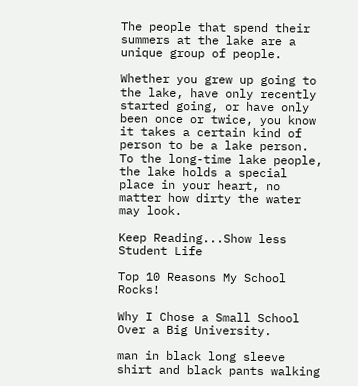The people that spend their summers at the lake are a unique group of people.

Whether you grew up going to the lake, have only recently started going, or have only been once or twice, you know it takes a certain kind of person to be a lake person. To the long-time lake people, the lake holds a special place in your heart, no matter how dirty the water may look.

Keep Reading...Show less
Student Life

Top 10 Reasons My School Rocks!

Why I Chose a Small School Over a Big University.

man in black long sleeve shirt and black pants walking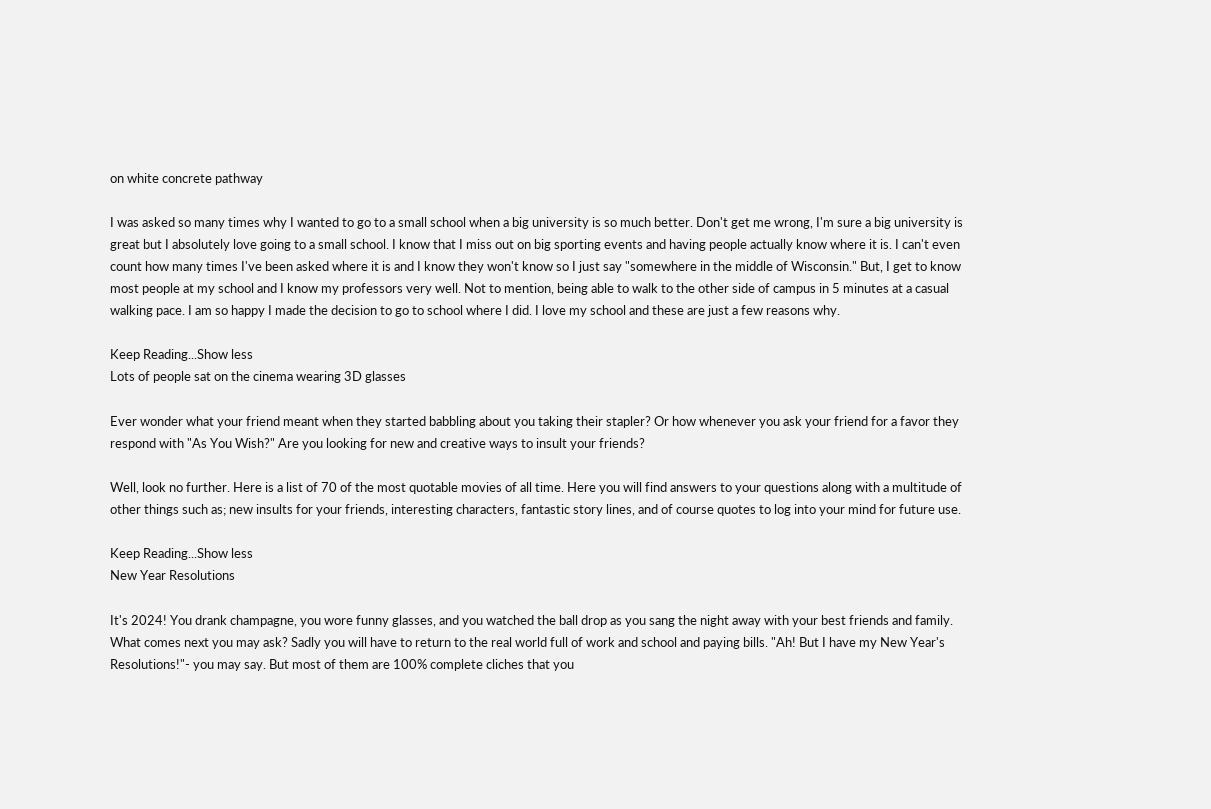on white concrete pathway

I was asked so many times why I wanted to go to a small school when a big university is so much better. Don't get me wrong, I'm sure a big university is great but I absolutely love going to a small school. I know that I miss out on big sporting events and having people actually know where it is. I can't even count how many times I've been asked where it is and I know they won't know so I just say "somewhere in the middle of Wisconsin." But, I get to know most people at my school and I know my professors very well. Not to mention, being able to walk to the other side of campus in 5 minutes at a casual walking pace. I am so happy I made the decision to go to school where I did. I love my school and these are just a few reasons why.

Keep Reading...Show less
Lots of people sat on the cinema wearing 3D glasses

Ever wonder what your friend meant when they started babbling about you taking their stapler? Or how whenever you ask your friend for a favor they respond with "As You Wish?" Are you looking for new and creative ways to insult your friends?

Well, look no further. Here is a list of 70 of the most quotable movies of all time. Here you will find answers to your questions along with a multitude of other things such as; new insults for your friends, interesting characters, fantastic story lines, and of course quotes to log into your mind for future use.

Keep Reading...Show less
New Year Resolutions

It's 2024! You drank champagne, you wore funny glasses, and you watched the ball drop as you sang the night away with your best friends and family. What comes next you may ask? Sadly you will have to return to the real world full of work and school and paying bills. "Ah! But I have my New Year's Resolutions!"- you may say. But most of them are 100% complete cliches that you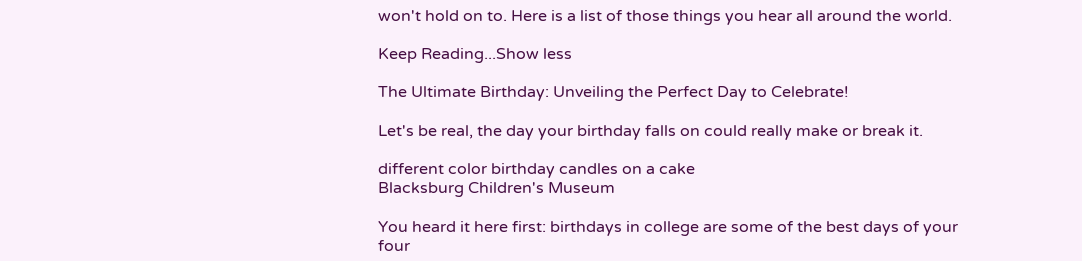won't hold on to. Here is a list of those things you hear all around the world.

Keep Reading...Show less

The Ultimate Birthday: Unveiling the Perfect Day to Celebrate!

Let's be real, the day your birthday falls on could really make or break it.

different color birthday candles on a cake
Blacksburg Children's Museum

You heard it here first: birthdays in college are some of the best days of your four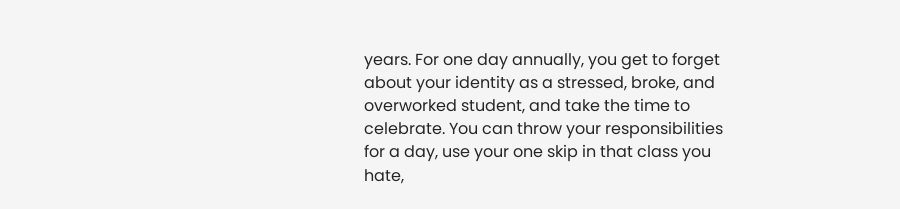years. For one day annually, you get to forget about your identity as a stressed, broke, and overworked student, and take the time to celebrate. You can throw your responsibilities for a day, use your one skip in that class you hate,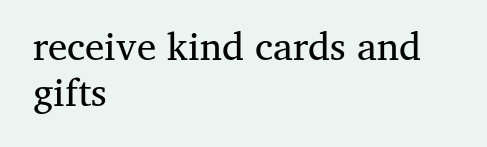receive kind cards and gifts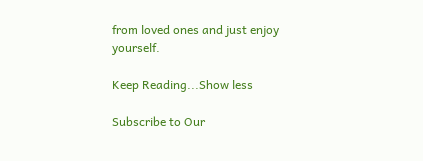from loved ones and just enjoy yourself.

Keep Reading...Show less

Subscribe to Our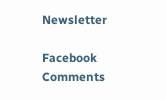Newsletter

Facebook Comments